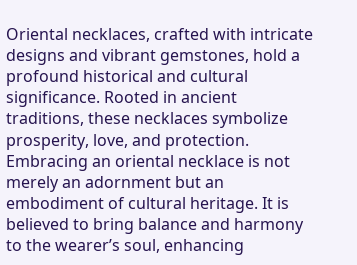Oriental necklaces, crafted with intricate designs and vibrant gemstones, hold a profound historical and cultural significance. Rooted in ancient traditions, these necklaces symbolize prosperity, love, and protection. Embracing an oriental necklace is not merely an adornment but an embodiment of cultural heritage. It is believed to bring balance and harmony to the wearer’s soul, enhancing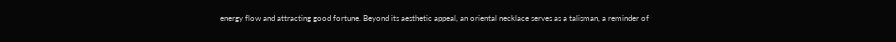energy flow and attracting good fortune. Beyond its aesthetic appeal, an oriental necklace serves as a talisman, a reminder of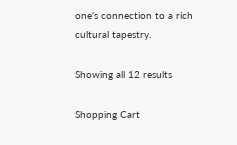one’s connection to a rich cultural tapestry.

Showing all 12 results

Shopping Cart